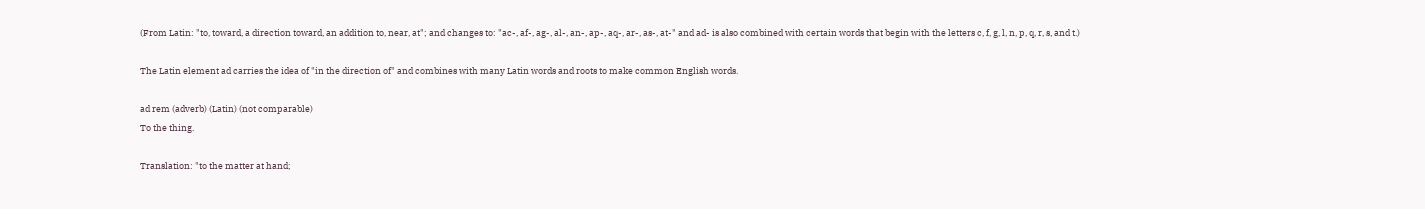(From Latin: "to, toward, a direction toward, an addition to, near, at"; and changes to: "ac-, af-, ag-, al-, an-, ap-, aq-, ar-, as-, at-" and ad- is also combined with certain words that begin with the letters c, f, g, l, n, p, q, r, s, and t.)

The Latin element ad carries the idea of "in the direction of" and combines with many Latin words and roots to make common English words.

ad rem (adverb) (Latin) (not comparable)
To the thing.

Translation: "to the matter at hand;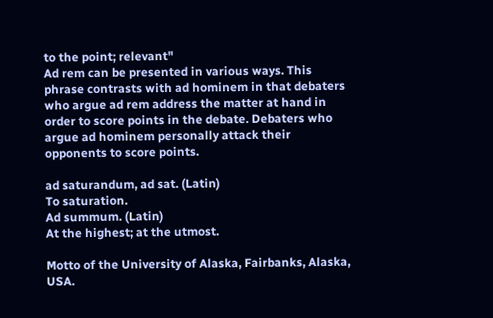to the point; relevant"
Ad rem can be presented in various ways. This phrase contrasts with ad hominem in that debaters who argue ad rem address the matter at hand in order to score points in the debate. Debaters who argue ad hominem personally attack their opponents to score points.

ad saturandum, ad sat. (Latin)
To saturation.
Ad summum. (Latin)
At the highest; at the utmost.

Motto of the University of Alaska, Fairbanks, Alaska, USA.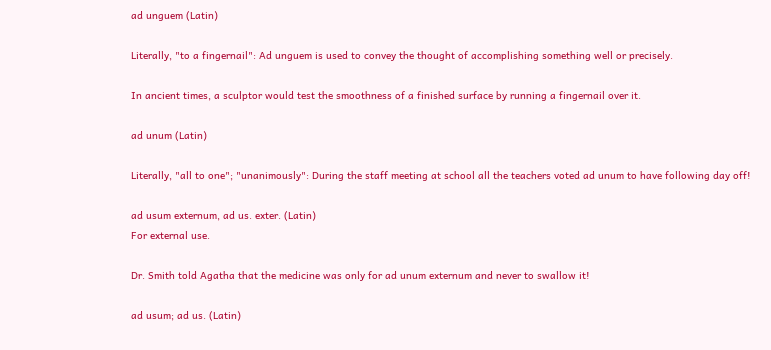ad unguem (Latin)

Literally, "to a fingernail": Ad unguem is used to convey the thought of accomplishing something well or precisely.

In ancient times, a sculptor would test the smoothness of a finished surface by running a fingernail over it.

ad unum (Latin)

Literally, "all to one"; "unanimously": During the staff meeting at school all the teachers voted ad unum to have following day off!

ad usum externum, ad us. exter. (Latin)
For external use.

Dr. Smith told Agatha that the medicine was only for ad unum externum and never to swallow it!

ad usum; ad us. (Latin)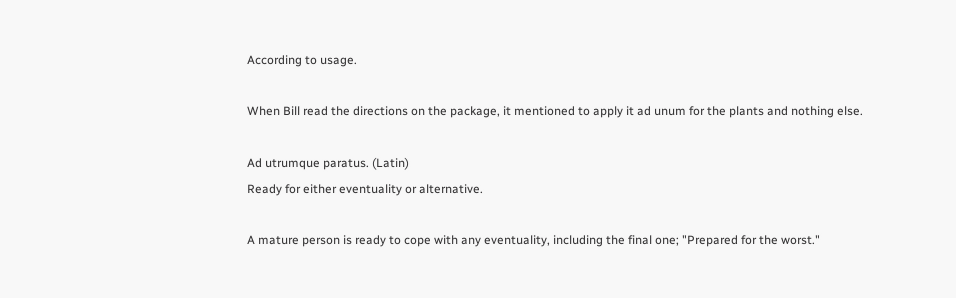According to usage.

When Bill read the directions on the package, it mentioned to apply it ad unum for the plants and nothing else.

Ad utrumque paratus. (Latin)
Ready for either eventuality or alternative.

A mature person is ready to cope with any eventuality, including the final one; "Prepared for the worst."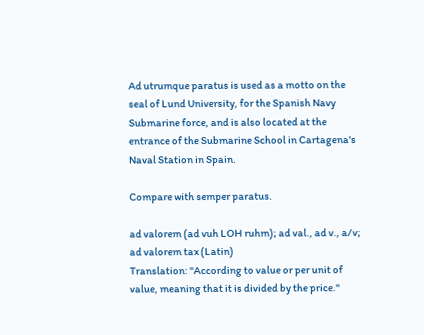Ad utrumque paratus is used as a motto on the seal of Lund University, for the Spanish Navy Submarine force, and is also located at the entrance of the Submarine School in Cartagena's Naval Station in Spain.

Compare with semper paratus.

ad valorem (ad vuh LOH ruhm); ad val., ad v., a/v; ad valorem tax (Latin)
Translation: "According to value or per unit of value, meaning that it is divided by the price."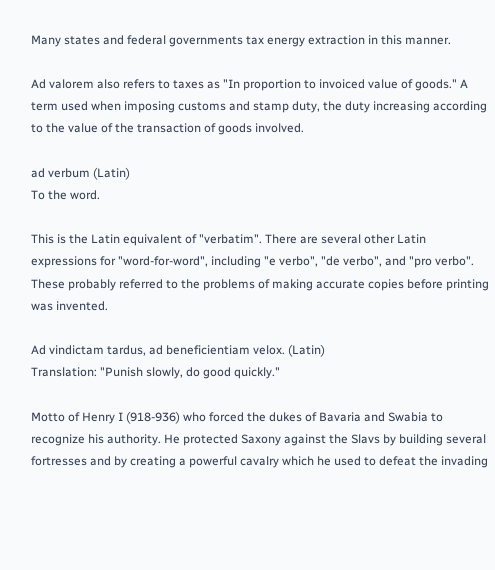Many states and federal governments tax energy extraction in this manner.

Ad valorem also refers to taxes as "In proportion to invoiced value of goods." A term used when imposing customs and stamp duty, the duty increasing according to the value of the transaction of goods involved.

ad verbum (Latin)
To the word.

This is the Latin equivalent of "verbatim". There are several other Latin expressions for "word-for-word", including "e verbo", "de verbo", and "pro verbo". These probably referred to the problems of making accurate copies before printing was invented.

Ad vindictam tardus, ad beneficientiam velox. (Latin)
Translation: "Punish slowly, do good quickly."

Motto of Henry I (918-936) who forced the dukes of Bavaria and Swabia to recognize his authority. He protected Saxony against the Slavs by building several fortresses and by creating a powerful cavalry which he used to defeat the invading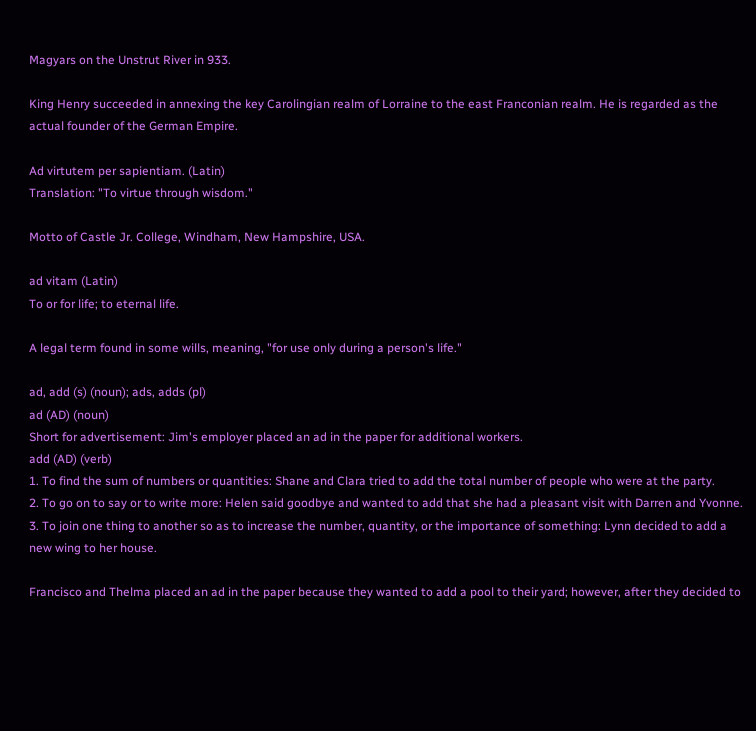Magyars on the Unstrut River in 933.

King Henry succeeded in annexing the key Carolingian realm of Lorraine to the east Franconian realm. He is regarded as the actual founder of the German Empire.

Ad virtutem per sapientiam. (Latin)
Translation: "To virtue through wisdom."

Motto of Castle Jr. College, Windham, New Hampshire, USA.

ad vitam (Latin)
To or for life; to eternal life.

A legal term found in some wills, meaning, "for use only during a person's life."

ad, add (s) (noun); ads, adds (pl)
ad (AD) (noun)
Short for advertisement: Jim's employer placed an ad in the paper for additional workers.
add (AD) (verb)
1. To find the sum of numbers or quantities: Shane and Clara tried to add the total number of people who were at the party.
2. To go on to say or to write more: Helen said goodbye and wanted to add that she had a pleasant visit with Darren and Yvonne.
3. To join one thing to another so as to increase the number, quantity, or the importance of something: Lynn decided to add a new wing to her house.

Francisco and Thelma placed an ad in the paper because they wanted to add a pool to their yard; however, after they decided to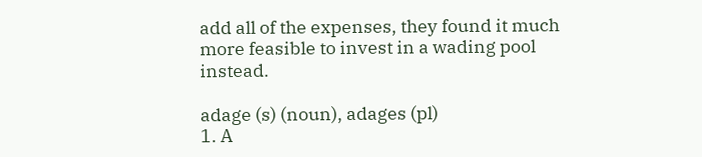add all of the expenses, they found it much more feasible to invest in a wading pool instead.

adage (s) (noun), adages (pl)
1. A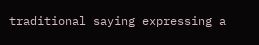traditional saying expressing a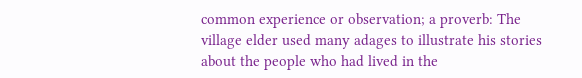common experience or observation; a proverb: The village elder used many adages to illustrate his stories about the people who had lived in the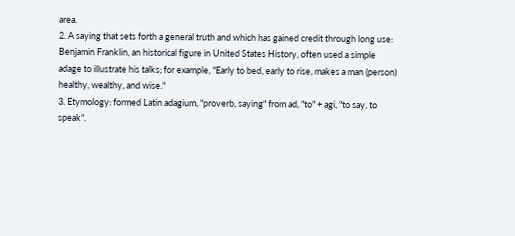area.
2. A saying that sets forth a general truth and which has gained credit through long use: Benjamin Franklin, an historical figure in United States History, often used a simple adage to illustrate his talks; for example, "Early to bed, early to rise, makes a man (person) healthy, wealthy, and wise."
3. Etymology: formed Latin adagium, "proverb, saying" from ad, "to" + agi, "to say, to speak".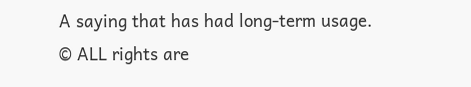A saying that has had long-term usage.
© ALL rights are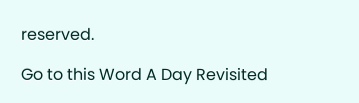reserved.

Go to this Word A Day Revisited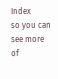Index
so you can see more of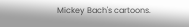Mickey Bach's cartoons.